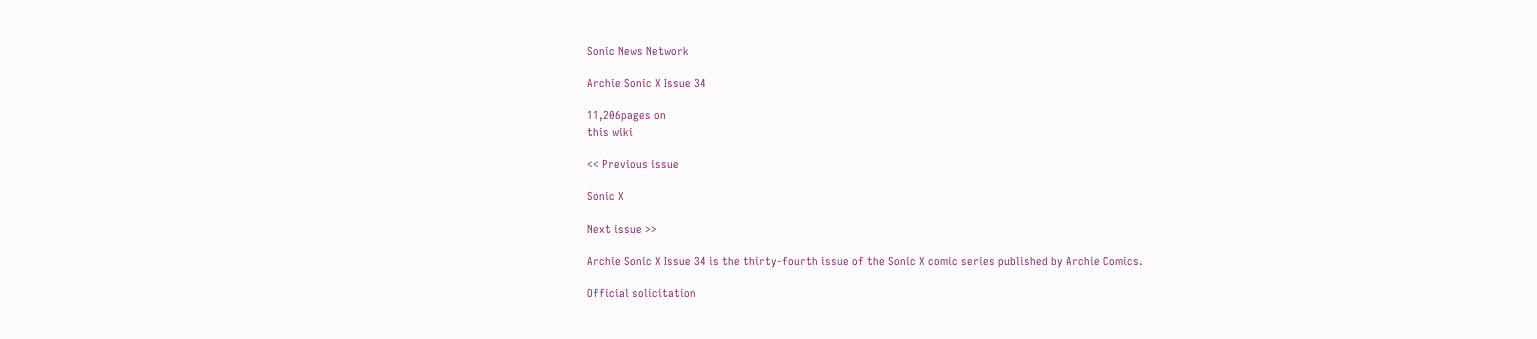Sonic News Network

Archie Sonic X Issue 34

11,206pages on
this wiki

<< Previous issue

Sonic X

Next issue >>

Archie Sonic X Issue 34 is the thirty-fourth issue of the Sonic X comic series published by Archie Comics.

Official solicitation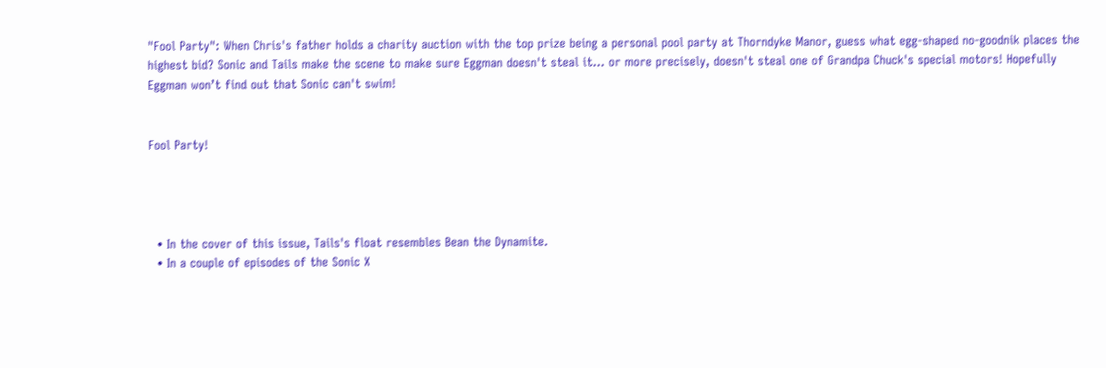"Fool Party": When Chris's father holds a charity auction with the top prize being a personal pool party at Thorndyke Manor, guess what egg-shaped no-goodnik places the highest bid? Sonic and Tails make the scene to make sure Eggman doesn't steal it… or more precisely, doesn't steal one of Grandpa Chuck's special motors! Hopefully Eggman won’t find out that Sonic can't swim!


Fool Party!




  • In the cover of this issue, Tails's float resembles Bean the Dynamite.
  • In a couple of episodes of the Sonic X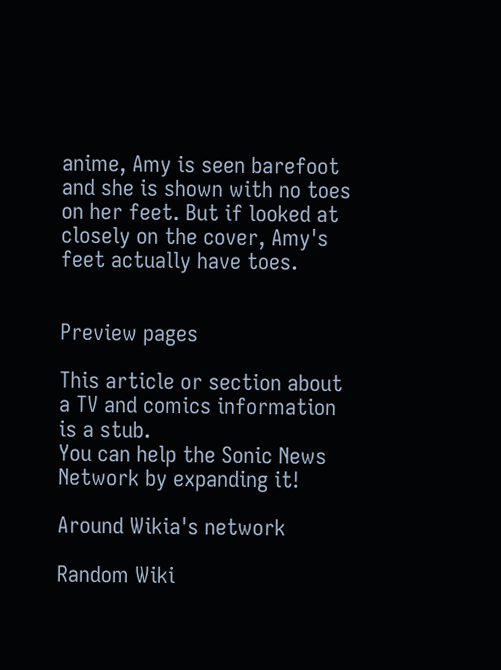anime, Amy is seen barefoot and she is shown with no toes on her feet. But if looked at closely on the cover, Amy's feet actually have toes.


Preview pages

This article or section about a TV and comics information is a stub.
You can help the Sonic News Network by expanding it!

Around Wikia's network

Random Wiki